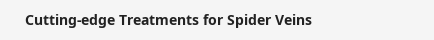Cutting-edge Treatments for Spider Veins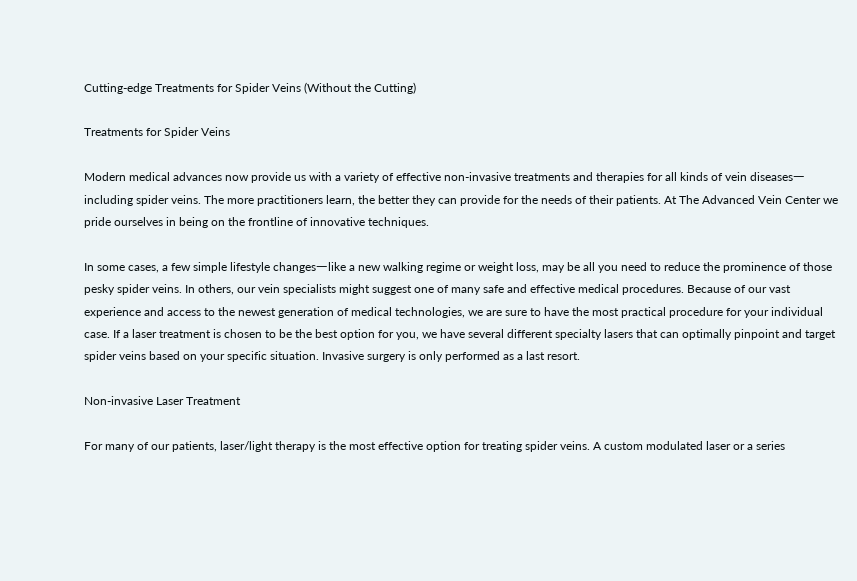Cutting-edge Treatments for Spider Veins (Without the Cutting)

Treatments for Spider Veins

Modern medical advances now provide us with a variety of effective non-invasive treatments and therapies for all kinds of vein diseasesーincluding spider veins. The more practitioners learn, the better they can provide for the needs of their patients. At The Advanced Vein Center we pride ourselves in being on the frontline of innovative techniques.

In some cases, a few simple lifestyle changesーlike a new walking regime or weight loss, may be all you need to reduce the prominence of those pesky spider veins. In others, our vein specialists might suggest one of many safe and effective medical procedures. Because of our vast experience and access to the newest generation of medical technologies, we are sure to have the most practical procedure for your individual case. If a laser treatment is chosen to be the best option for you, we have several different specialty lasers that can optimally pinpoint and target spider veins based on your specific situation. Invasive surgery is only performed as a last resort.

Non-invasive Laser Treatment

For many of our patients, laser/light therapy is the most effective option for treating spider veins. A custom modulated laser or a series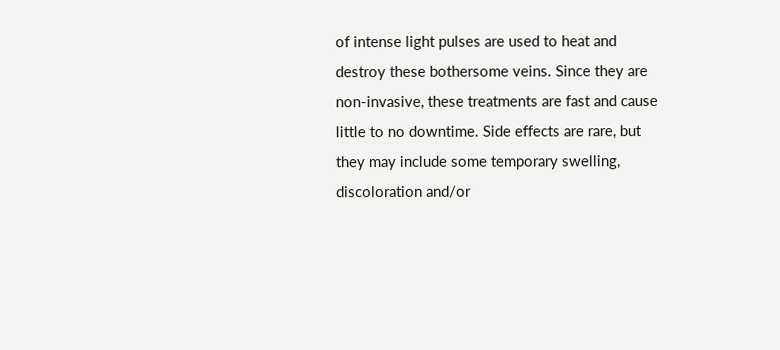of intense light pulses are used to heat and destroy these bothersome veins. Since they are non-invasive, these treatments are fast and cause little to no downtime. Side effects are rare, but they may include some temporary swelling, discoloration and/or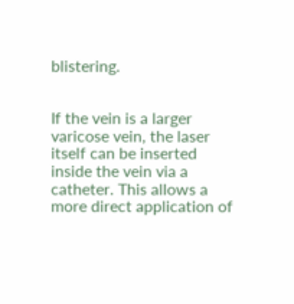blistering.


If the vein is a larger varicose vein, the laser itself can be inserted inside the vein via a catheter. This allows a more direct application of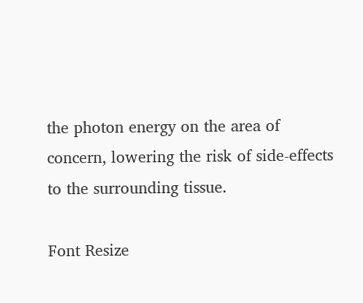the photon energy on the area of concern, lowering the risk of side-effects to the surrounding tissue.

Font Resize